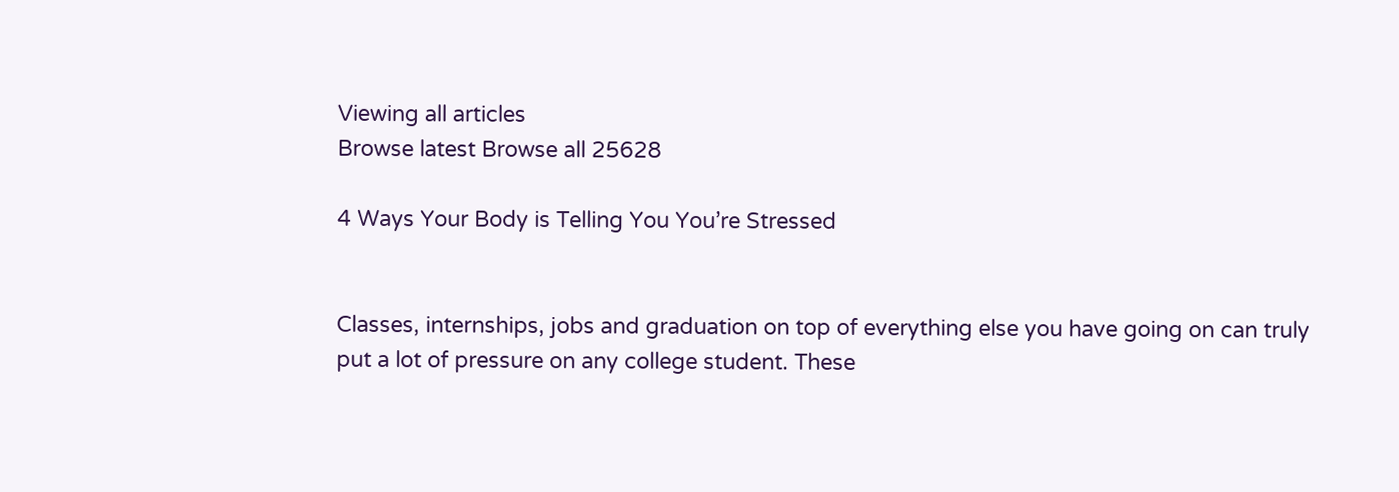Viewing all articles
Browse latest Browse all 25628

4 Ways Your Body is Telling You You’re Stressed


Classes, internships, jobs and graduation on top of everything else you have going on can truly put a lot of pressure on any college student. These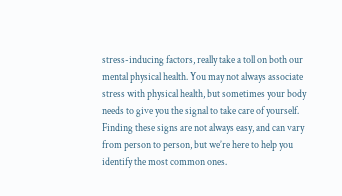stress-inducing factors, really take a toll on both our mental physical health. You may not always associate stress with physical health, but sometimes your body needs to give you the signal to take care of yourself. Finding these signs are not always easy, and can vary from person to person, but we’re here to help you identify the most common ones.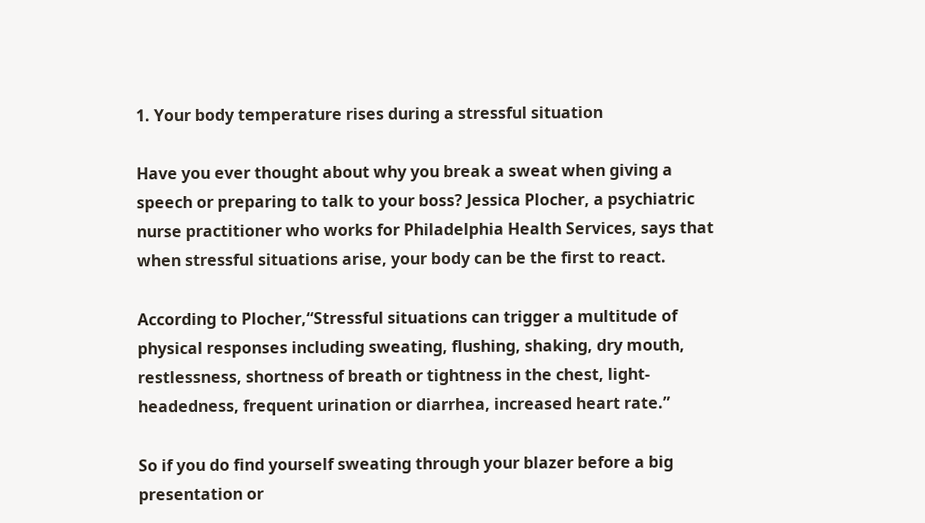1. Your body temperature rises during a stressful situation

Have you ever thought about why you break a sweat when giving a speech or preparing to talk to your boss? Jessica Plocher, a psychiatric nurse practitioner who works for Philadelphia Health Services, says that when stressful situations arise, your body can be the first to react.

According to Plocher,“Stressful situations can trigger a multitude of physical responses including sweating, flushing, shaking, dry mouth, restlessness, shortness of breath or tightness in the chest, light-headedness, frequent urination or diarrhea, increased heart rate.”

So if you do find yourself sweating through your blazer before a big presentation or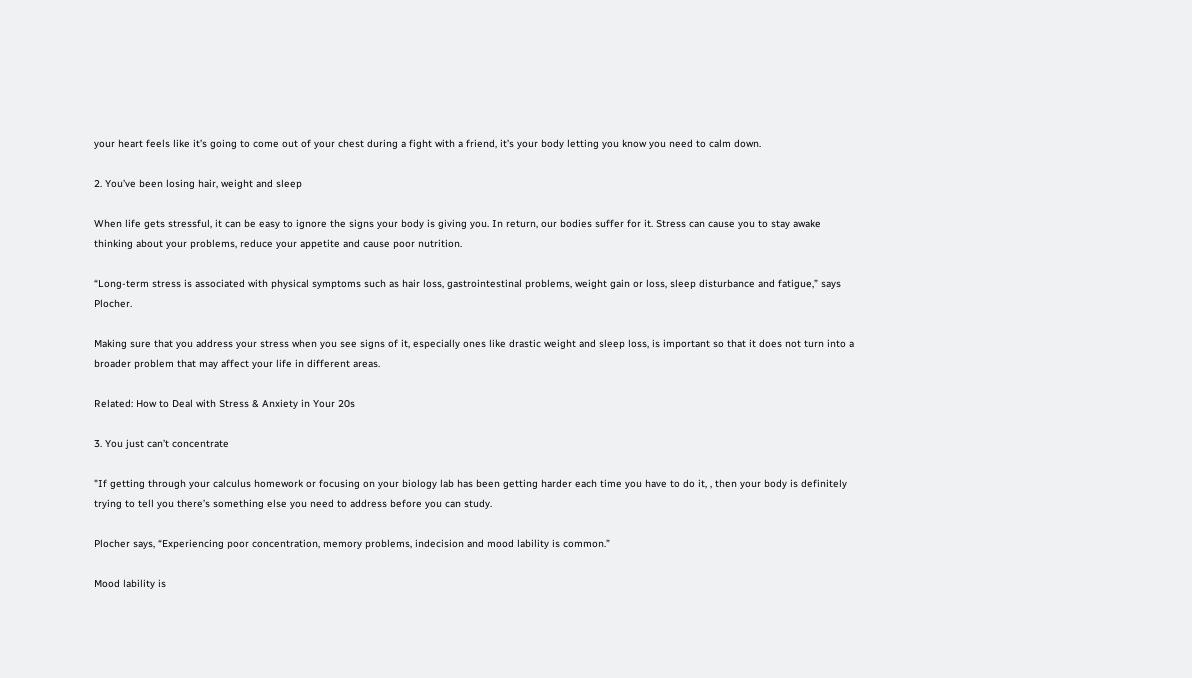your heart feels like it’s going to come out of your chest during a fight with a friend, it’s your body letting you know you need to calm down.

2. You’ve been losing hair, weight and sleep

When life gets stressful, it can be easy to ignore the signs your body is giving you. In return, our bodies suffer for it. Stress can cause you to stay awake thinking about your problems, reduce your appetite and cause poor nutrition.

“Long-term stress is associated with physical symptoms such as hair loss, gastrointestinal problems, weight gain or loss, sleep disturbance and fatigue,” says Plocher.

Making sure that you address your stress when you see signs of it, especially ones like drastic weight and sleep loss, is important so that it does not turn into a broader problem that may affect your life in different areas.

Related: How to Deal with Stress & Anxiety in Your 20s

3. You just can’t concentrate

"If getting through your calculus homework or focusing on your biology lab has been getting harder each time you have to do it, , then your body is definitely trying to tell you there’s something else you need to address before you can study.

Plocher says, “Experiencing poor concentration, memory problems, indecision and mood lability is common.”

Mood lability is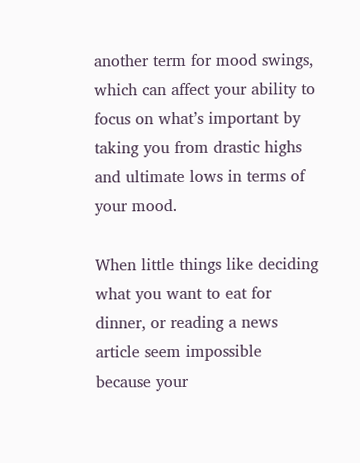another term for mood swings, which can affect your ability to focus on what’s important by taking you from drastic highs and ultimate lows in terms of your mood.

When little things like deciding what you want to eat for dinner, or reading a news article seem impossible because your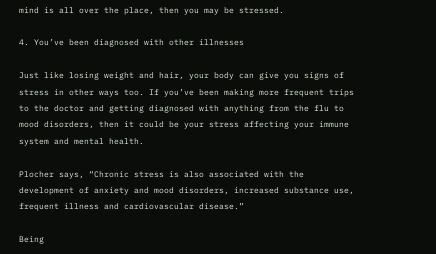mind is all over the place, then you may be stressed.

4. You’ve been diagnosed with other illnesses

Just like losing weight and hair, your body can give you signs of stress in other ways too. If you’ve been making more frequent trips to the doctor and getting diagnosed with anything from the flu to mood disorders, then it could be your stress affecting your immune system and mental health.

Plocher says, “Chronic stress is also associated with the development of anxiety and mood disorders, increased substance use, frequent illness and cardiovascular disease.”

Being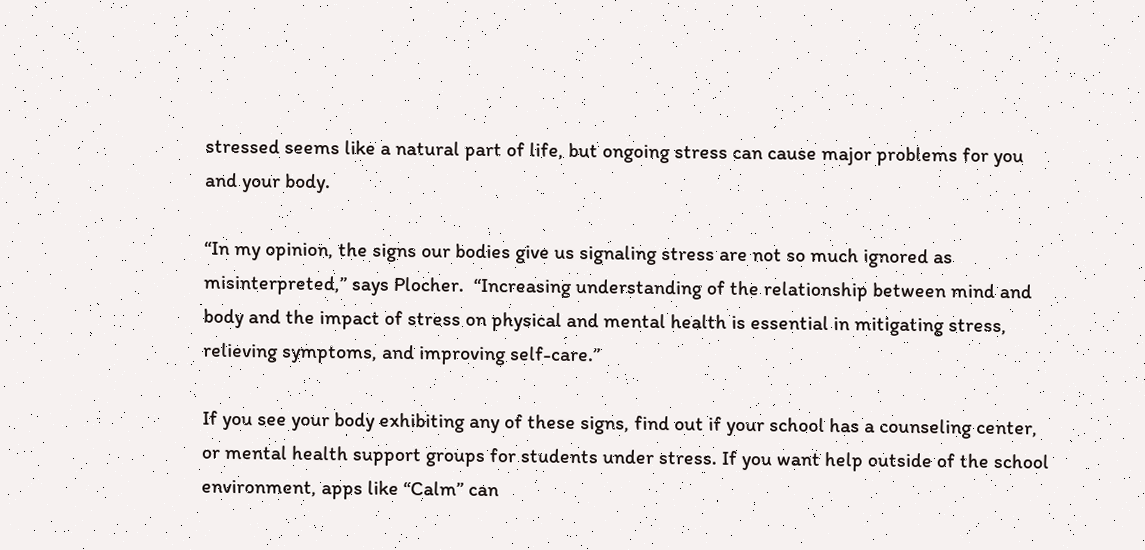stressed seems like a natural part of life, but ongoing stress can cause major problems for you and your body.

“In my opinion, the signs our bodies give us signaling stress are not so much ignored as misinterpreted,” says Plocher.  “Increasing understanding of the relationship between mind and body and the impact of stress on physical and mental health is essential in mitigating stress, relieving symptoms, and improving self-care.”

If you see your body exhibiting any of these signs, find out if your school has a counseling center, or mental health support groups for students under stress. If you want help outside of the school environment, apps like “Calm” can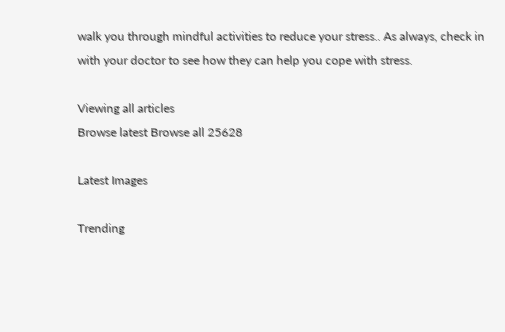walk you through mindful activities to reduce your stress.. As always, check in with your doctor to see how they can help you cope with stress.

Viewing all articles
Browse latest Browse all 25628

Latest Images

Trending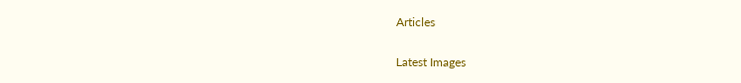Articles

Latest Images